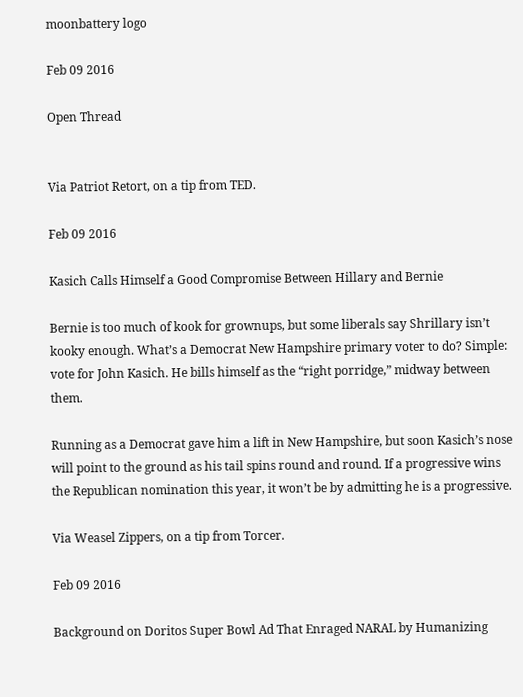moonbattery logo

Feb 09 2016

Open Thread


Via Patriot Retort, on a tip from TED.

Feb 09 2016

Kasich Calls Himself a Good Compromise Between Hillary and Bernie

Bernie is too much of kook for grownups, but some liberals say Shrillary isn’t kooky enough. What’s a Democrat New Hampshire primary voter to do? Simple: vote for John Kasich. He bills himself as the “right porridge,” midway between them.

Running as a Democrat gave him a lift in New Hampshire, but soon Kasich’s nose will point to the ground as his tail spins round and round. If a progressive wins the Republican nomination this year, it won’t be by admitting he is a progressive.

Via Weasel Zippers, on a tip from Torcer.

Feb 09 2016

Background on Doritos Super Bowl Ad That Enraged NARAL by Humanizing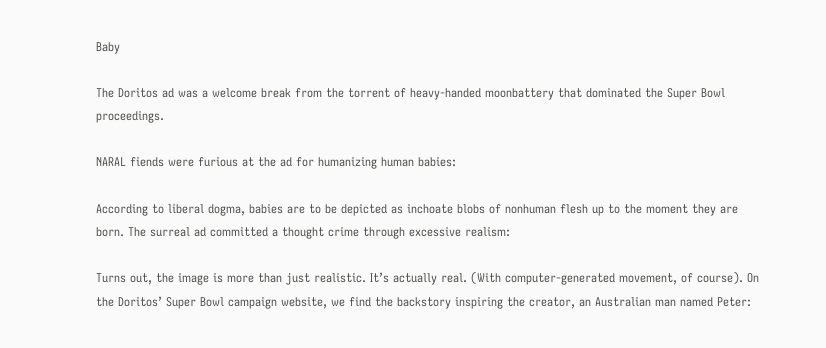Baby

The Doritos ad was a welcome break from the torrent of heavy-handed moonbattery that dominated the Super Bowl proceedings.

NARAL fiends were furious at the ad for humanizing human babies:

According to liberal dogma, babies are to be depicted as inchoate blobs of nonhuman flesh up to the moment they are born. The surreal ad committed a thought crime through excessive realism:

Turns out, the image is more than just realistic. It’s actually real. (With computer-generated movement, of course). On the Doritos’ Super Bowl campaign website, we find the backstory inspiring the creator, an Australian man named Peter: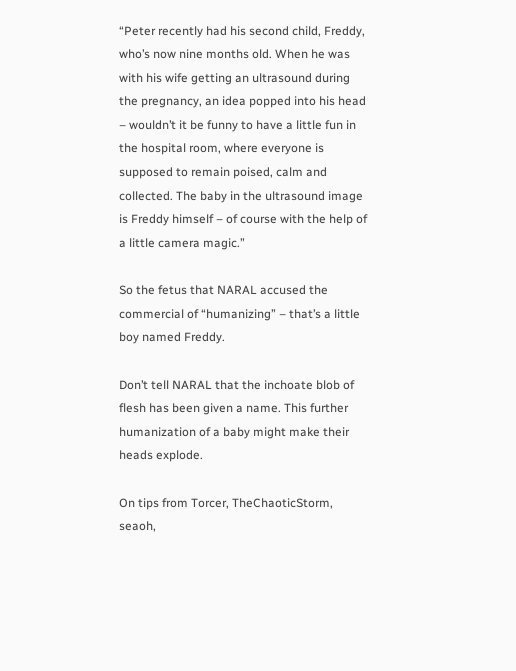“Peter recently had his second child, Freddy, who’s now nine months old. When he was with his wife getting an ultrasound during the pregnancy, an idea popped into his head – wouldn’t it be funny to have a little fun in the hospital room, where everyone is supposed to remain poised, calm and collected. The baby in the ultrasound image is Freddy himself – of course with the help of a little camera magic.”

So the fetus that NARAL accused the commercial of “humanizing” – that’s a little boy named Freddy.

Don’t tell NARAL that the inchoate blob of flesh has been given a name. This further humanization of a baby might make their heads explode.

On tips from Torcer, TheChaoticStorm, seaoh,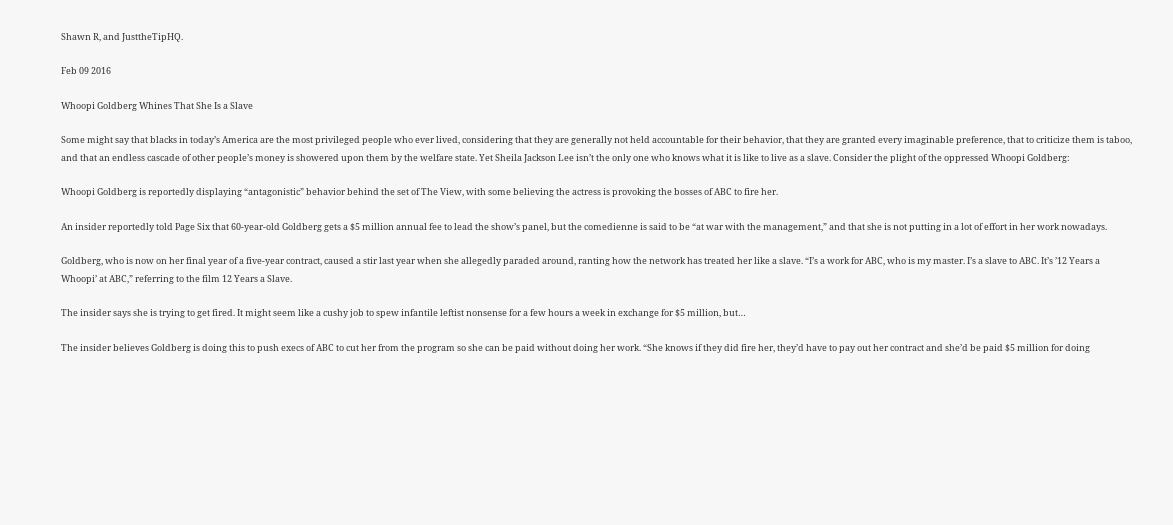Shawn R, and JusttheTipHQ.

Feb 09 2016

Whoopi Goldberg Whines That She Is a Slave

Some might say that blacks in today’s America are the most privileged people who ever lived, considering that they are generally not held accountable for their behavior, that they are granted every imaginable preference, that to criticize them is taboo, and that an endless cascade of other people’s money is showered upon them by the welfare state. Yet Sheila Jackson Lee isn’t the only one who knows what it is like to live as a slave. Consider the plight of the oppressed Whoopi Goldberg:

Whoopi Goldberg is reportedly displaying “antagonistic” behavior behind the set of The View, with some believing the actress is provoking the bosses of ABC to fire her.

An insider reportedly told Page Six that 60-year-old Goldberg gets a $5 million annual fee to lead the show’s panel, but the comedienne is said to be “at war with the management,” and that she is not putting in a lot of effort in her work nowadays.

Goldberg, who is now on her final year of a five-year contract, caused a stir last year when she allegedly paraded around, ranting how the network has treated her like a slave. “I’s a work for ABC, who is my master. I’s a slave to ABC. It’s ’12 Years a Whoopi’ at ABC,” referring to the film 12 Years a Slave.

The insider says she is trying to get fired. It might seem like a cushy job to spew infantile leftist nonsense for a few hours a week in exchange for $5 million, but…

The insider believes Goldberg is doing this to push execs of ABC to cut her from the program so she can be paid without doing her work. “She knows if they did fire her, they’d have to pay out her contract and she’d be paid $5 million for doing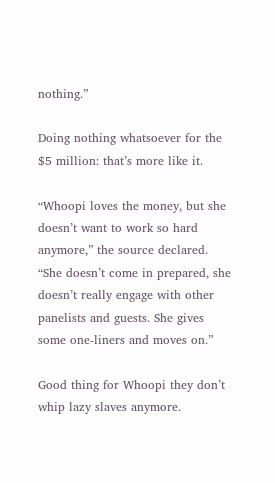nothing.”

Doing nothing whatsoever for the $5 million: that’s more like it.

“Whoopi loves the money, but she doesn’t want to work so hard anymore,” the source declared. “She doesn’t come in prepared, she doesn’t really engage with other panelists and guests. She gives some one-liners and moves on.”

Good thing for Whoopi they don’t whip lazy slaves anymore.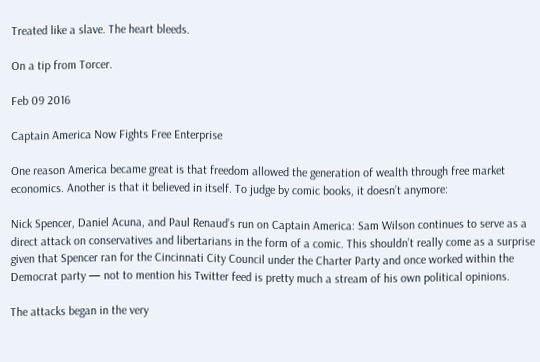Treated like a slave. The heart bleeds.

On a tip from Torcer.

Feb 09 2016

Captain America Now Fights Free Enterprise

One reason America became great is that freedom allowed the generation of wealth through free market economics. Another is that it believed in itself. To judge by comic books, it doesn’t anymore:

Nick Spencer, Daniel Acuna, and Paul Renaud’s run on Captain America: Sam Wilson continues to serve as a direct attack on conservatives and libertarians in the form of a comic. This shouldn’t really come as a surprise given that Spencer ran for the Cincinnati City Council under the Charter Party and once worked within the Democrat party — not to mention his Twitter feed is pretty much a stream of his own political opinions.

The attacks began in the very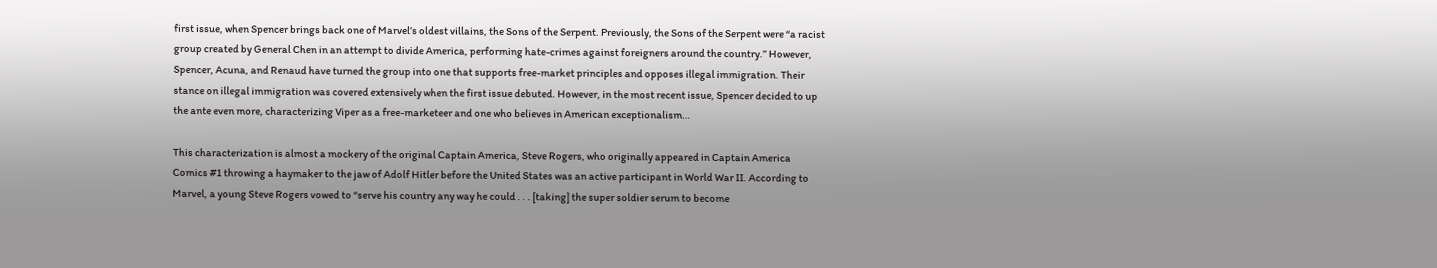first issue, when Spencer brings back one of Marvel’s oldest villains, the Sons of the Serpent. Previously, the Sons of the Serpent were “a racist group created by General Chen in an attempt to divide America, performing hate-crimes against foreigners around the country.” However, Spencer, Acuna, and Renaud have turned the group into one that supports free-market principles and opposes illegal immigration. Their stance on illegal immigration was covered extensively when the first issue debuted. However, in the most recent issue, Spencer decided to up the ante even more, characterizing Viper as a free-marketeer and one who believes in American exceptionalism…

This characterization is almost a mockery of the original Captain America, Steve Rogers, who originally appeared in Captain America Comics #1 throwing a haymaker to the jaw of Adolf Hitler before the United States was an active participant in World War II. According to Marvel, a young Steve Rogers vowed to “serve his country any way he could . . . [taking] the super soldier serum to become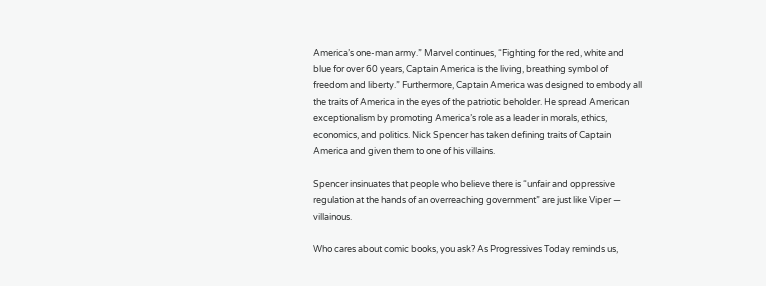America’s one-man army.” Marvel continues, “Fighting for the red, white and blue for over 60 years, Captain America is the living, breathing symbol of freedom and liberty.” Furthermore, Captain America was designed to embody all the traits of America in the eyes of the patriotic beholder. He spread American exceptionalism by promoting America’s role as a leader in morals, ethics, economics, and politics. Nick Spencer has taken defining traits of Captain America and given them to one of his villains.

Spencer insinuates that people who believe there is “unfair and oppressive regulation at the hands of an overreaching government” are just like Viper — villainous.

Who cares about comic books, you ask? As Progressives Today reminds us,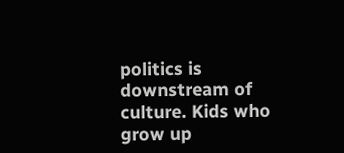politics is downstream of culture. Kids who grow up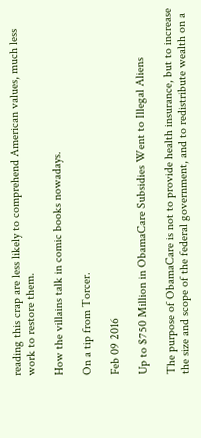reading this crap are less likely to comprehend American values, much less work to restore them.

How the villains talk in comic books nowadays.

On a tip from Torcer.

Feb 09 2016

Up to $750 Million in ObamaCare Subsidies Went to Illegal Aliens

The purpose of ObamaCare is not to provide health insurance, but to increase the size and scope of the federal government, and to redistribute wealth on a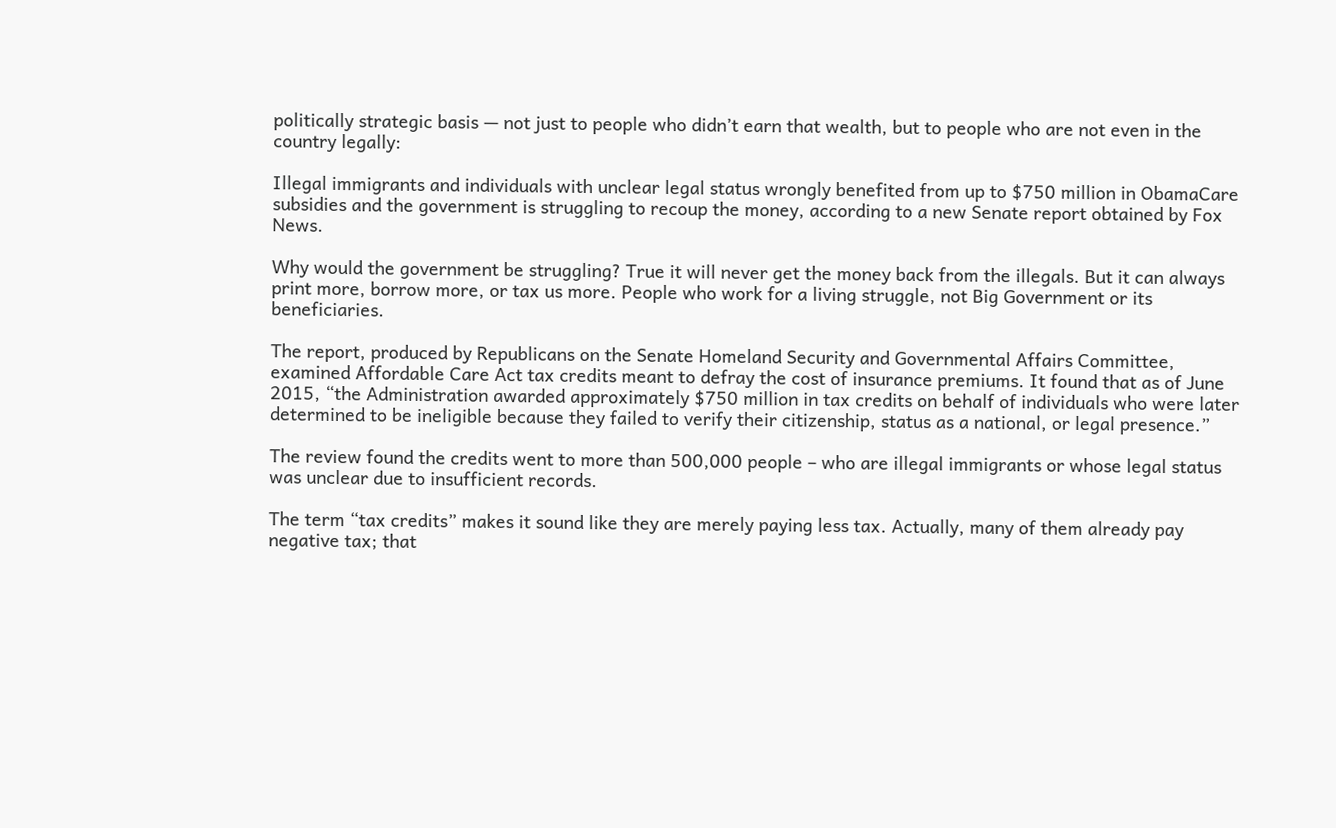politically strategic basis — not just to people who didn’t earn that wealth, but to people who are not even in the country legally:

Illegal immigrants and individuals with unclear legal status wrongly benefited from up to $750 million in ObamaCare subsidies and the government is struggling to recoup the money, according to a new Senate report obtained by Fox News.

Why would the government be struggling? True it will never get the money back from the illegals. But it can always print more, borrow more, or tax us more. People who work for a living struggle, not Big Government or its beneficiaries.

The report, produced by Republicans on the Senate Homeland Security and Governmental Affairs Committee, examined Affordable Care Act tax credits meant to defray the cost of insurance premiums. It found that as of June 2015, “the Administration awarded approximately $750 million in tax credits on behalf of individuals who were later determined to be ineligible because they failed to verify their citizenship, status as a national, or legal presence.”

The review found the credits went to more than 500,000 people – who are illegal immigrants or whose legal status was unclear due to insufficient records.

The term “tax credits” makes it sound like they are merely paying less tax. Actually, many of them already pay negative tax; that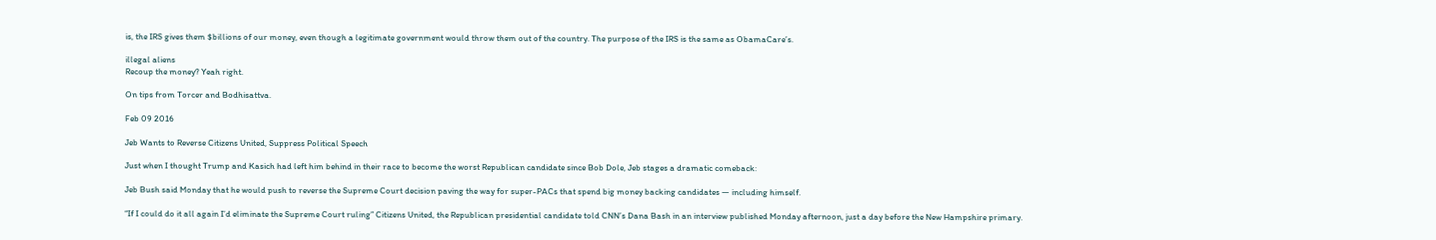is, the IRS gives them $billions of our money, even though a legitimate government would throw them out of the country. The purpose of the IRS is the same as ObamaCare’s.

illegal aliens
Recoup the money? Yeah right.

On tips from Torcer and Bodhisattva.

Feb 09 2016

Jeb Wants to Reverse Citizens United, Suppress Political Speech

Just when I thought Trump and Kasich had left him behind in their race to become the worst Republican candidate since Bob Dole, Jeb stages a dramatic comeback:

Jeb Bush said Monday that he would push to reverse the Supreme Court decision paving the way for super-PACs that spend big money backing candidates — including himself.

“If I could do it all again I’d eliminate the Supreme Court ruling” Citizens United, the Republican presidential candidate told CNN’s Dana Bash in an interview published Monday afternoon, just a day before the New Hampshire primary.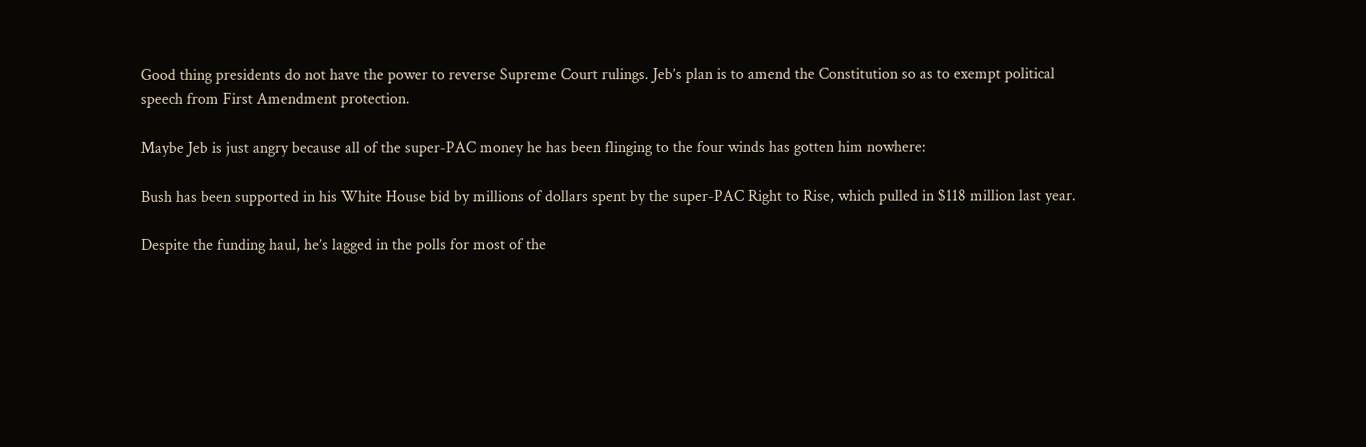Good thing presidents do not have the power to reverse Supreme Court rulings. Jeb’s plan is to amend the Constitution so as to exempt political speech from First Amendment protection.

Maybe Jeb is just angry because all of the super-PAC money he has been flinging to the four winds has gotten him nowhere:

Bush has been supported in his White House bid by millions of dollars spent by the super-PAC Right to Rise, which pulled in $118 million last year.

Despite the funding haul, he’s lagged in the polls for most of the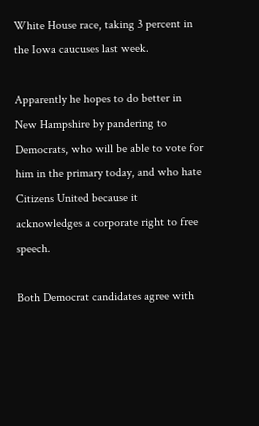White House race, taking 3 percent in the Iowa caucuses last week.

Apparently he hopes to do better in New Hampshire by pandering to Democrats, who will be able to vote for him in the primary today, and who hate Citizens United because it acknowledges a corporate right to free speech.

Both Democrat candidates agree with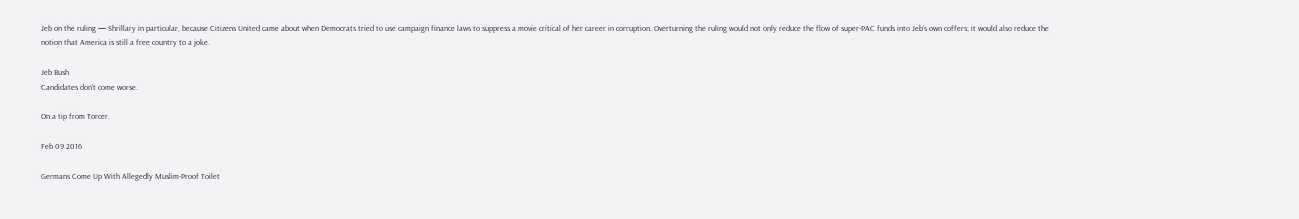Jeb on the ruling — Shrillary in particular, because Citizens United came about when Democrats tried to use campaign finance laws to suppress a movie critical of her career in corruption. Overturning the ruling would not only reduce the flow of super-PAC funds into Jeb’s own coffers; it would also reduce the notion that America is still a free country to a joke.

Jeb Bush
Candidates don’t come worse.

On a tip from Torcer.

Feb 09 2016

Germans Come Up With Allegedly Muslim-Proof Toilet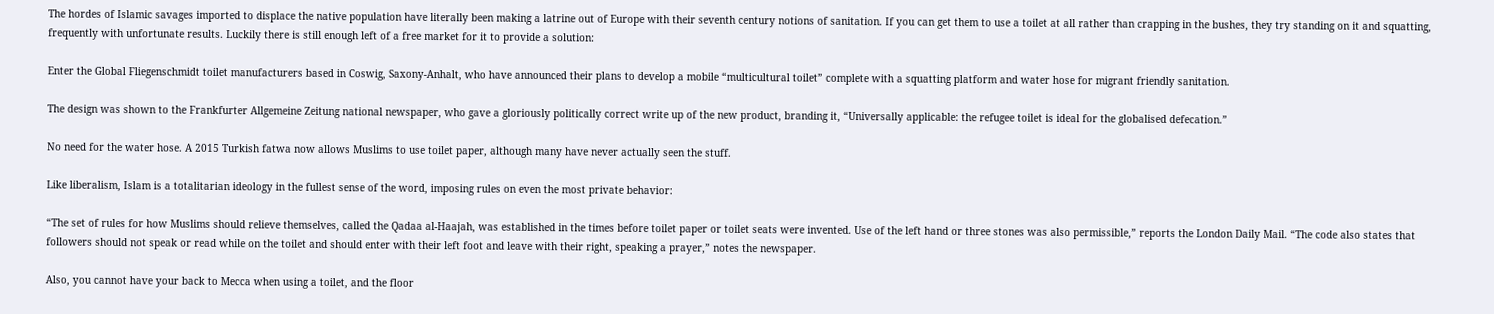The hordes of Islamic savages imported to displace the native population have literally been making a latrine out of Europe with their seventh century notions of sanitation. If you can get them to use a toilet at all rather than crapping in the bushes, they try standing on it and squatting, frequently with unfortunate results. Luckily there is still enough left of a free market for it to provide a solution:

Enter the Global Fliegenschmidt toilet manufacturers based in Coswig, Saxony-Anhalt, who have announced their plans to develop a mobile “multicultural toilet” complete with a squatting platform and water hose for migrant friendly sanitation.

The design was shown to the Frankfurter Allgemeine Zeitung national newspaper, who gave a gloriously politically correct write up of the new product, branding it, “Universally applicable: the refugee toilet is ideal for the globalised defecation.”

No need for the water hose. A 2015 Turkish fatwa now allows Muslims to use toilet paper, although many have never actually seen the stuff.

Like liberalism, Islam is a totalitarian ideology in the fullest sense of the word, imposing rules on even the most private behavior:

“The set of rules for how Muslims should relieve themselves, called the Qadaa al-Haajah, was established in the times before toilet paper or toilet seats were invented. Use of the left hand or three stones was also permissible,” reports the London Daily Mail. “The code also states that followers should not speak or read while on the toilet and should enter with their left foot and leave with their right, speaking a prayer,” notes the newspaper.

Also, you cannot have your back to Mecca when using a toilet, and the floor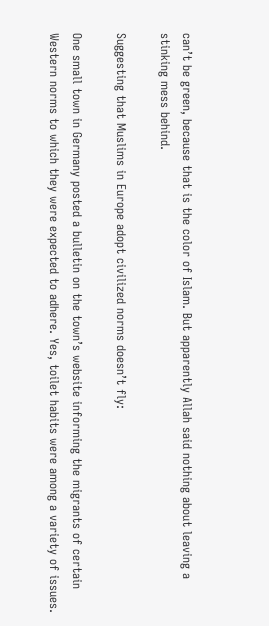can’t be green, because that is the color of Islam. But apparently Allah said nothing about leaving a stinking mess behind.

Suggesting that Muslims in Europe adopt civilized norms doesn’t fly:

One small town in Germany posted a bulletin on the town’s website informing the migrants of certain Western norms to which they were expected to adhere. Yes, toilet habits were among a variety of issues.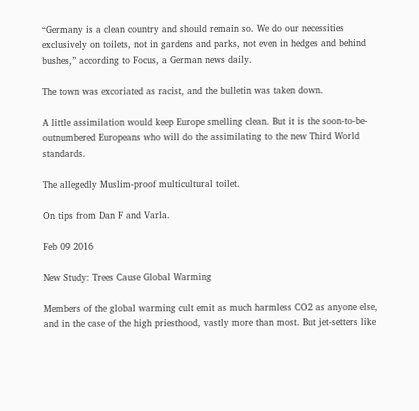“Germany is a clean country and should remain so. We do our necessities exclusively on toilets, not in gardens and parks, not even in hedges and behind bushes,” according to Focus, a German news daily.

The town was excoriated as racist, and the bulletin was taken down.

A little assimilation would keep Europe smelling clean. But it is the soon-to-be-outnumbered Europeans who will do the assimilating to the new Third World standards.

The allegedly Muslim-proof multicultural toilet.

On tips from Dan F and Varla.

Feb 09 2016

New Study: Trees Cause Global Warming

Members of the global warming cult emit as much harmless CO2 as anyone else, and in the case of the high priesthood, vastly more than most. But jet-setters like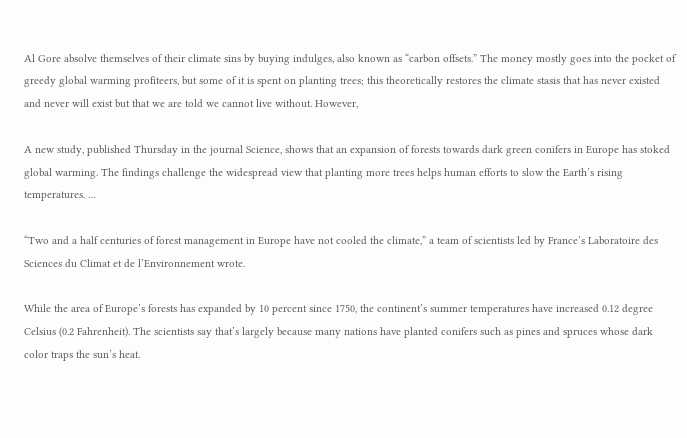Al Gore absolve themselves of their climate sins by buying indulges, also known as “carbon offsets.” The money mostly goes into the pocket of greedy global warming profiteers, but some of it is spent on planting trees; this theoretically restores the climate stasis that has never existed and never will exist but that we are told we cannot live without. However,

A new study, published Thursday in the journal Science, shows that an expansion of forests towards dark green conifers in Europe has stoked global warming. The findings challenge the widespread view that planting more trees helps human efforts to slow the Earth’s rising temperatures. …

“Two and a half centuries of forest management in Europe have not cooled the climate,” a team of scientists led by France’s Laboratoire des Sciences du Climat et de l’Environnement wrote.

While the area of Europe’s forests has expanded by 10 percent since 1750, the continent’s summer temperatures have increased 0.12 degree Celsius (0.2 Fahrenheit). The scientists say that’s largely because many nations have planted conifers such as pines and spruces whose dark color traps the sun’s heat.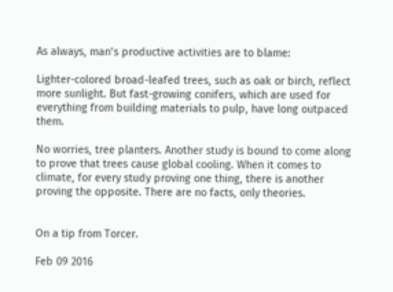As always, man’s productive activities are to blame:

Lighter-colored broad-leafed trees, such as oak or birch, reflect more sunlight. But fast-growing conifers, which are used for everything from building materials to pulp, have long outpaced them.

No worries, tree planters. Another study is bound to come along to prove that trees cause global cooling. When it comes to climate, for every study proving one thing, there is another proving the opposite. There are no facts, only theories.


On a tip from Torcer.

Feb 09 2016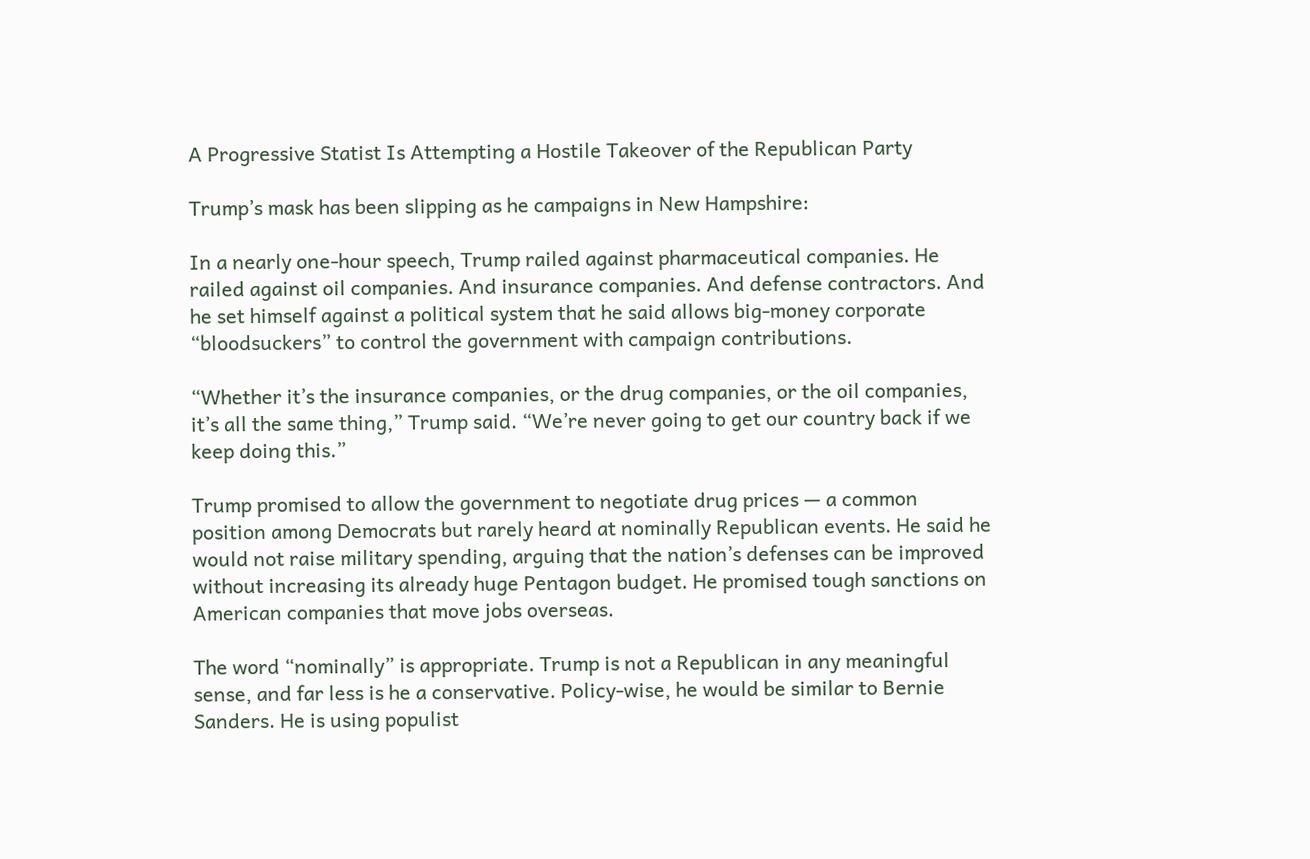A Progressive Statist Is Attempting a Hostile Takeover of the Republican Party

Trump’s mask has been slipping as he campaigns in New Hampshire:

In a nearly one-hour speech, Trump railed against pharmaceutical companies. He railed against oil companies. And insurance companies. And defense contractors. And he set himself against a political system that he said allows big-money corporate “bloodsuckers” to control the government with campaign contributions.

“Whether it’s the insurance companies, or the drug companies, or the oil companies, it’s all the same thing,” Trump said. “We’re never going to get our country back if we keep doing this.”

Trump promised to allow the government to negotiate drug prices — a common position among Democrats but rarely heard at nominally Republican events. He said he would not raise military spending, arguing that the nation’s defenses can be improved without increasing its already huge Pentagon budget. He promised tough sanctions on American companies that move jobs overseas.

The word “nominally” is appropriate. Trump is not a Republican in any meaningful sense, and far less is he a conservative. Policy-wise, he would be similar to Bernie Sanders. He is using populist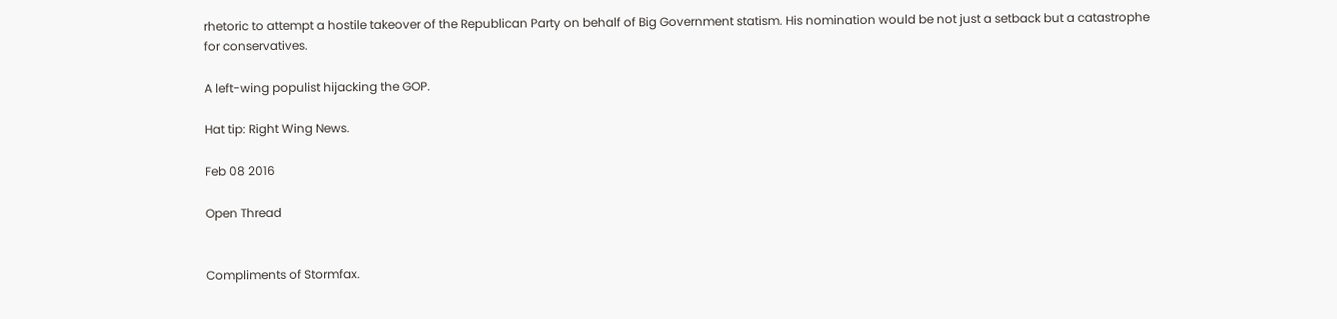rhetoric to attempt a hostile takeover of the Republican Party on behalf of Big Government statism. His nomination would be not just a setback but a catastrophe for conservatives.

A left-wing populist hijacking the GOP.

Hat tip: Right Wing News.

Feb 08 2016

Open Thread


Compliments of Stormfax.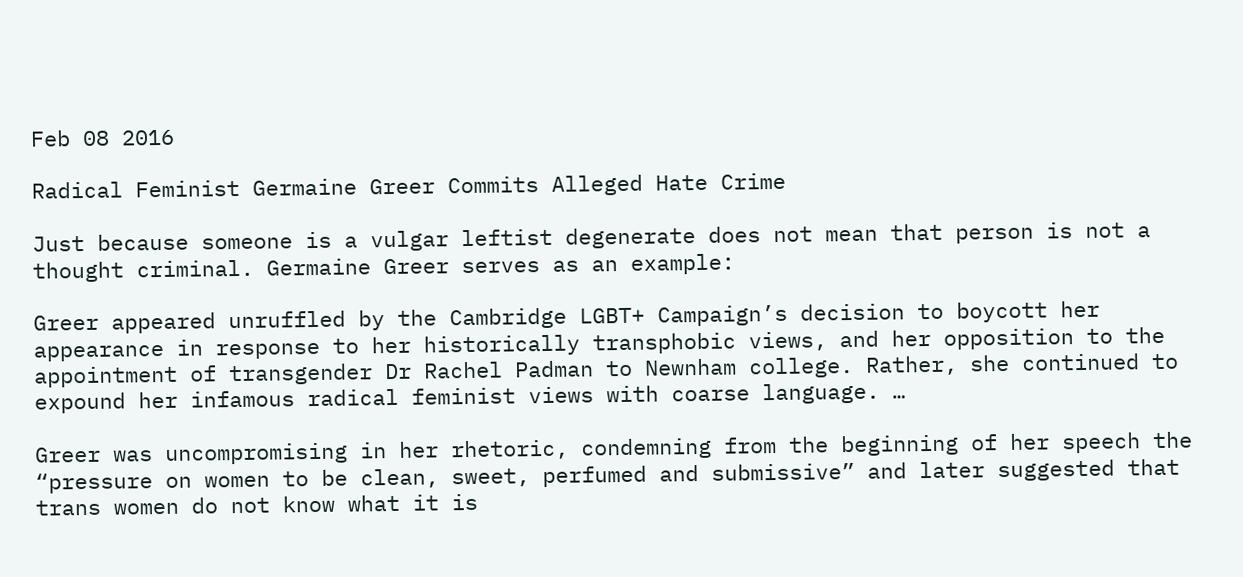Feb 08 2016

Radical Feminist Germaine Greer Commits Alleged Hate Crime

Just because someone is a vulgar leftist degenerate does not mean that person is not a thought criminal. Germaine Greer serves as an example:

Greer appeared unruffled by the Cambridge LGBT+ Campaign’s decision to boycott her appearance in response to her historically transphobic views, and her opposition to the appointment of transgender Dr Rachel Padman to Newnham college. Rather, she continued to expound her infamous radical feminist views with coarse language. …

Greer was uncompromising in her rhetoric, condemning from the beginning of her speech the “pressure on women to be clean, sweet, perfumed and submissive” and later suggested that trans women do not know what it is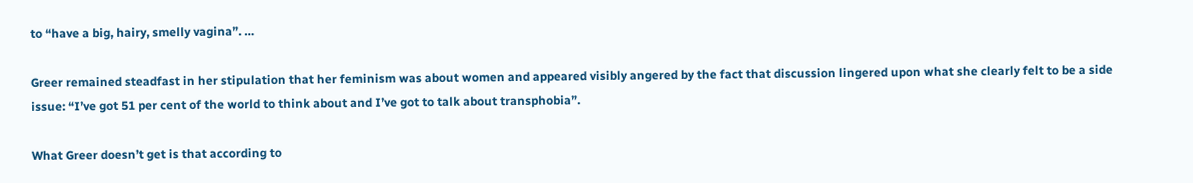to “have a big, hairy, smelly vagina”. …

Greer remained steadfast in her stipulation that her feminism was about women and appeared visibly angered by the fact that discussion lingered upon what she clearly felt to be a side issue: “I’ve got 51 per cent of the world to think about and I’ve got to talk about transphobia”.

What Greer doesn’t get is that according to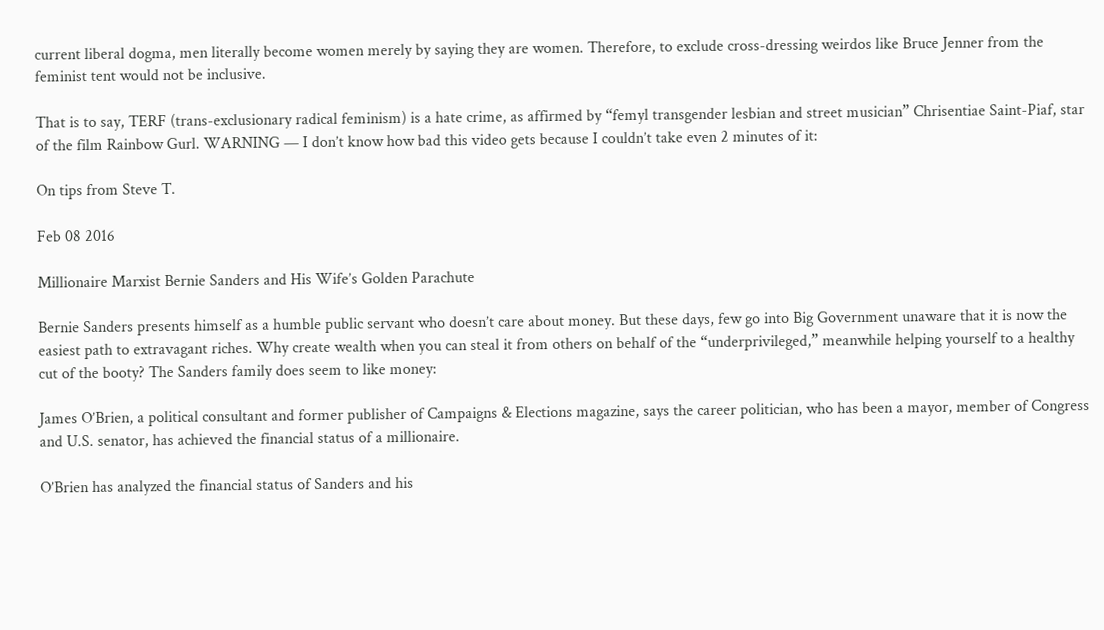current liberal dogma, men literally become women merely by saying they are women. Therefore, to exclude cross-dressing weirdos like Bruce Jenner from the feminist tent would not be inclusive.

That is to say, TERF (trans-exclusionary radical feminism) is a hate crime, as affirmed by “femyl transgender lesbian and street musician” Chrisentiae Saint-Piaf, star of the film Rainbow Gurl. WARNING — I don’t know how bad this video gets because I couldn’t take even 2 minutes of it:

On tips from Steve T.

Feb 08 2016

Millionaire Marxist Bernie Sanders and His Wife’s Golden Parachute

Bernie Sanders presents himself as a humble public servant who doesn’t care about money. But these days, few go into Big Government unaware that it is now the easiest path to extravagant riches. Why create wealth when you can steal it from others on behalf of the “underprivileged,” meanwhile helping yourself to a healthy cut of the booty? The Sanders family does seem to like money:

James O’Brien, a political consultant and former publisher of Campaigns & Elections magazine, says the career politician, who has been a mayor, member of Congress and U.S. senator, has achieved the financial status of a millionaire.

O’Brien has analyzed the financial status of Sanders and his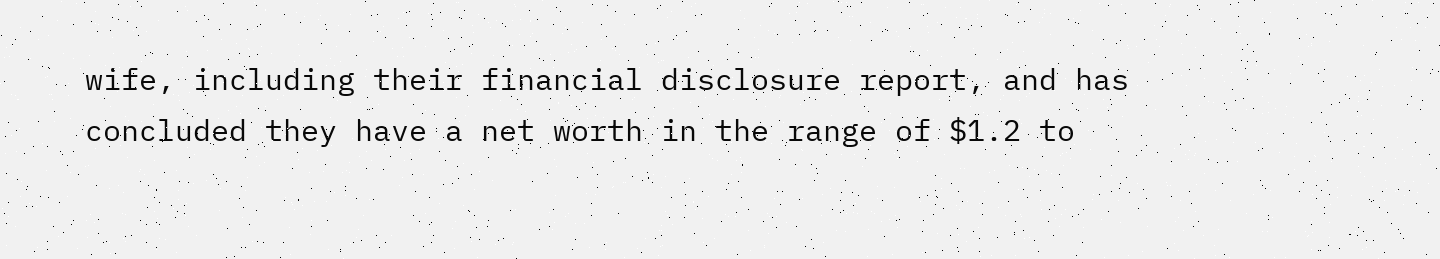wife, including their financial disclosure report, and has concluded they have a net worth in the range of $1.2 to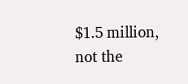$1.5 million, not the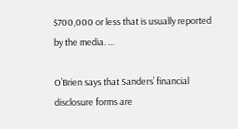$700,000 or less that is usually reported by the media. …

O’Brien says that Sanders’ financial disclosure forms are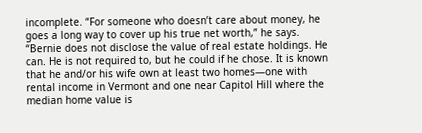incomplete. “For someone who doesn’t care about money, he goes a long way to cover up his true net worth,” he says. “Bernie does not disclose the value of real estate holdings. He can. He is not required to, but he could if he chose. It is known that he and/or his wife own at least two homes—one with rental income in Vermont and one near Capitol Hill where the median home value is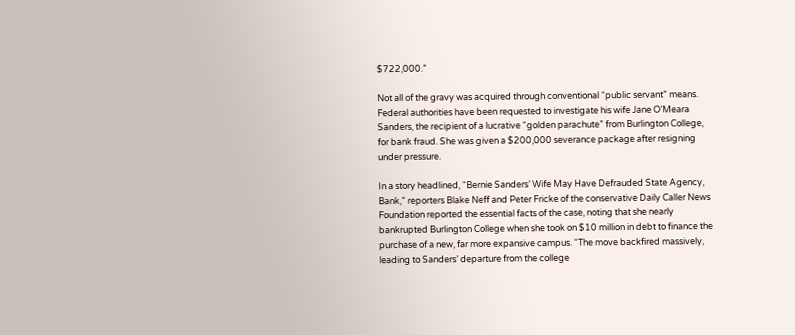$722,000.”

Not all of the gravy was acquired through conventional “public servant” means. Federal authorities have been requested to investigate his wife Jane O’Meara Sanders, the recipient of a lucrative “golden parachute” from Burlington College, for bank fraud. She was given a $200,000 severance package after resigning under pressure.

In a story headlined, “Bernie Sanders’ Wife May Have Defrauded State Agency, Bank,” reporters Blake Neff and Peter Fricke of the conservative Daily Caller News Foundation reported the essential facts of the case, noting that she nearly bankrupted Burlington College when she took on $10 million in debt to finance the purchase of a new, far more expansive campus. “The move backfired massively, leading to Sanders’ departure from the college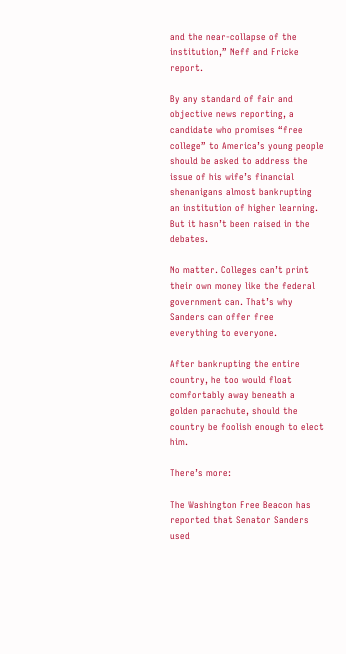and the near-collapse of the institution,” Neff and Fricke report.

By any standard of fair and objective news reporting, a candidate who promises “free college” to America’s young people should be asked to address the issue of his wife’s financial shenanigans almost bankrupting an institution of higher learning. But it hasn’t been raised in the debates.

No matter. Colleges can’t print their own money like the federal government can. That’s why Sanders can offer free everything to everyone.

After bankrupting the entire country, he too would float comfortably away beneath a golden parachute, should the country be foolish enough to elect him.

There’s more:

The Washington Free Beacon has reported that Senator Sanders used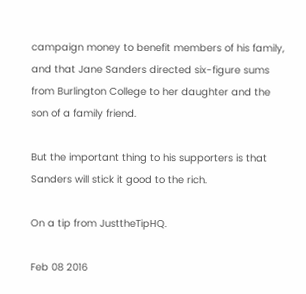campaign money to benefit members of his family, and that Jane Sanders directed six-figure sums from Burlington College to her daughter and the son of a family friend.

But the important thing to his supporters is that Sanders will stick it good to the rich.

On a tip from JusttheTipHQ.

Feb 08 2016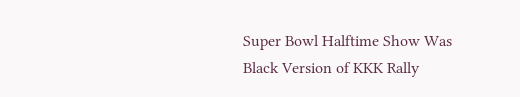Super Bowl Halftime Show Was Black Version of KKK Rally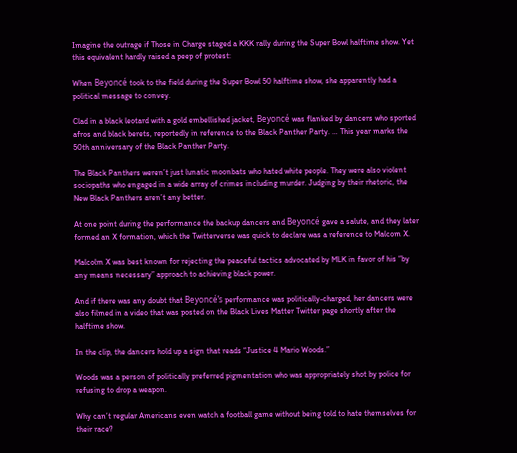Imagine the outrage if Those in Charge staged a KKK rally during the Super Bowl halftime show. Yet this equivalent hardly raised a peep of protest:

When Beyoncé took to the field during the Super Bowl 50 halftime show, she apparently had a political message to convey.

Clad in a black leotard with a gold embellished jacket, Beyoncé was flanked by dancers who sported afros and black berets, reportedly in reference to the Black Panther Party. … This year marks the 50th anniversary of the Black Panther Party.

The Black Panthers weren’t just lunatic moonbats who hated white people. They were also violent sociopaths who engaged in a wide array of crimes including murder. Judging by their rhetoric, the New Black Panthers aren’t any better.

At one point during the performance the backup dancers and Beyoncé gave a salute, and they later formed an X formation, which the Twitterverse was quick to declare was a reference to Malcom X.

Malcolm X was best known for rejecting the peaceful tactics advocated by MLK in favor of his “by any means necessary” approach to achieving black power.

And if there was any doubt that Beyoncé’s performance was politically-charged, her dancers were also filmed in a video that was posted on the Black Lives Matter Twitter page shortly after the halftime show.

In the clip, the dancers hold up a sign that reads “Justice 4 Mario Woods.”

Woods was a person of politically preferred pigmentation who was appropriately shot by police for refusing to drop a weapon.

Why can’t regular Americans even watch a football game without being told to hate themselves for their race?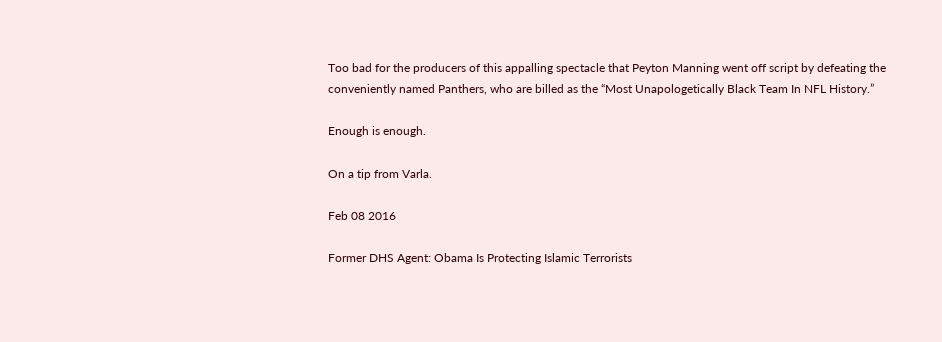Too bad for the producers of this appalling spectacle that Peyton Manning went off script by defeating the conveniently named Panthers, who are billed as the “Most Unapologetically Black Team In NFL History.”

Enough is enough.

On a tip from Varla.

Feb 08 2016

Former DHS Agent: Obama Is Protecting Islamic Terrorists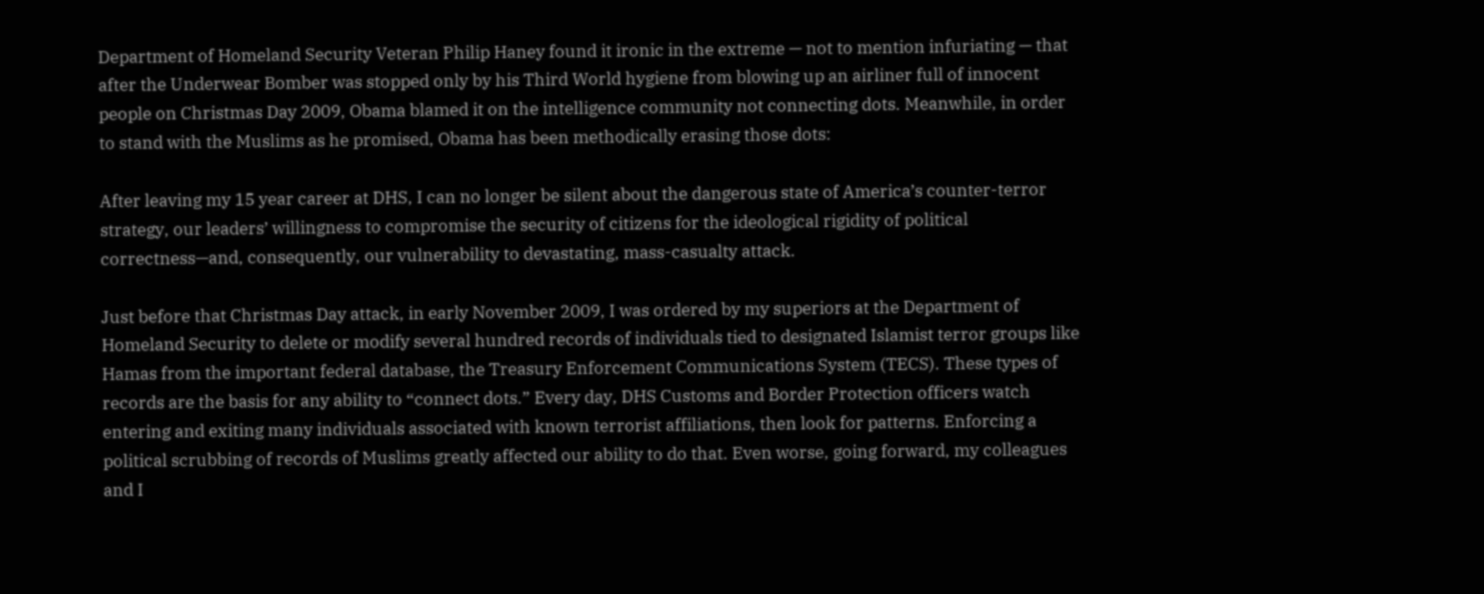Department of Homeland Security Veteran Philip Haney found it ironic in the extreme — not to mention infuriating — that after the Underwear Bomber was stopped only by his Third World hygiene from blowing up an airliner full of innocent people on Christmas Day 2009, Obama blamed it on the intelligence community not connecting dots. Meanwhile, in order to stand with the Muslims as he promised, Obama has been methodically erasing those dots:

After leaving my 15 year career at DHS, I can no longer be silent about the dangerous state of America’s counter-terror strategy, our leaders’ willingness to compromise the security of citizens for the ideological rigidity of political correctness—and, consequently, our vulnerability to devastating, mass-casualty attack.

Just before that Christmas Day attack, in early November 2009, I was ordered by my superiors at the Department of Homeland Security to delete or modify several hundred records of individuals tied to designated Islamist terror groups like Hamas from the important federal database, the Treasury Enforcement Communications System (TECS). These types of records are the basis for any ability to “connect dots.” Every day, DHS Customs and Border Protection officers watch entering and exiting many individuals associated with known terrorist affiliations, then look for patterns. Enforcing a political scrubbing of records of Muslims greatly affected our ability to do that. Even worse, going forward, my colleagues and I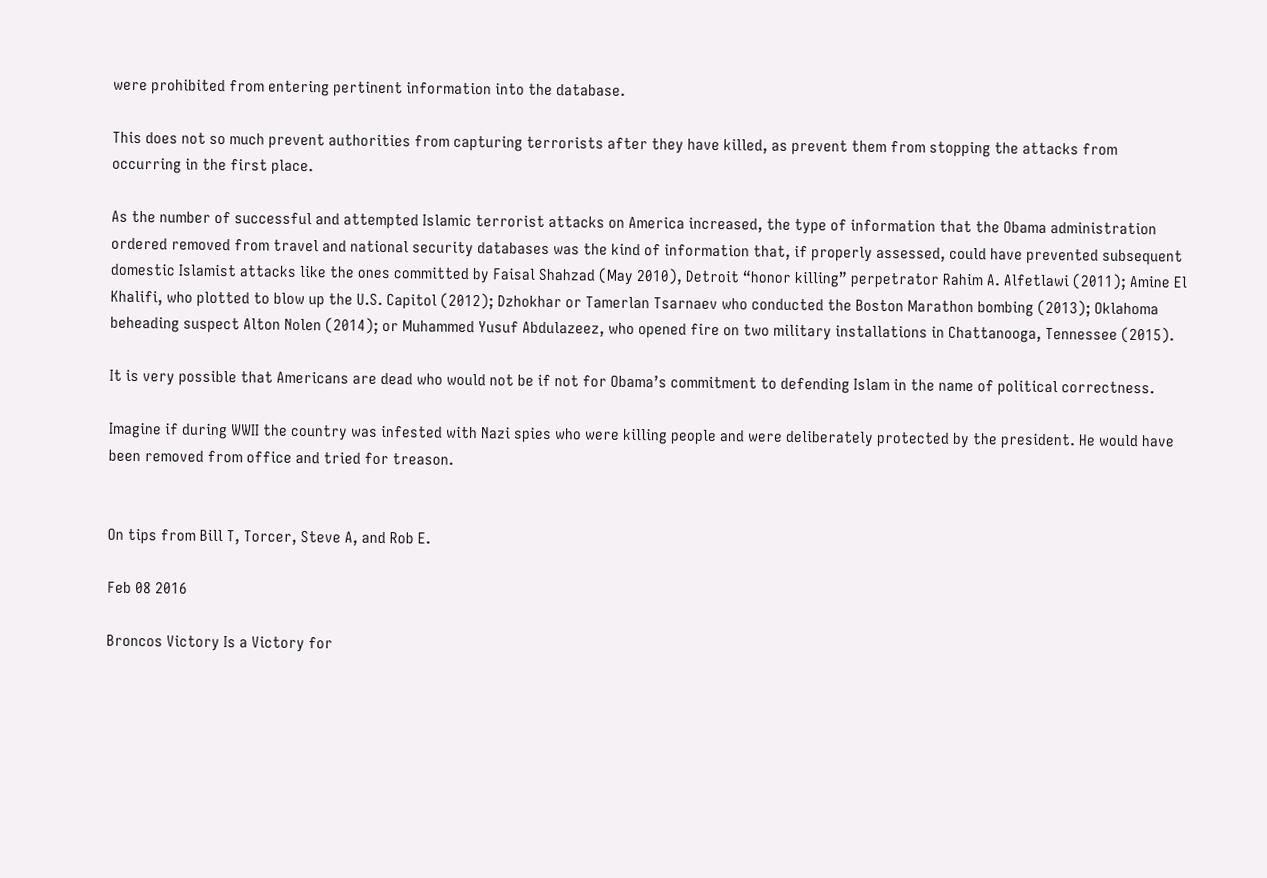were prohibited from entering pertinent information into the database.

This does not so much prevent authorities from capturing terrorists after they have killed, as prevent them from stopping the attacks from occurring in the first place.

As the number of successful and attempted Islamic terrorist attacks on America increased, the type of information that the Obama administration ordered removed from travel and national security databases was the kind of information that, if properly assessed, could have prevented subsequent domestic Islamist attacks like the ones committed by Faisal Shahzad (May 2010), Detroit “honor killing” perpetrator Rahim A. Alfetlawi (2011); Amine El Khalifi, who plotted to blow up the U.S. Capitol (2012); Dzhokhar or Tamerlan Tsarnaev who conducted the Boston Marathon bombing (2013); Oklahoma beheading suspect Alton Nolen (2014); or Muhammed Yusuf Abdulazeez, who opened fire on two military installations in Chattanooga, Tennessee (2015).

It is very possible that Americans are dead who would not be if not for Obama’s commitment to defending Islam in the name of political correctness.

Imagine if during WWII the country was infested with Nazi spies who were killing people and were deliberately protected by the president. He would have been removed from office and tried for treason.


On tips from Bill T, Torcer, Steve A, and Rob E.

Feb 08 2016

Broncos Victory Is a Victory for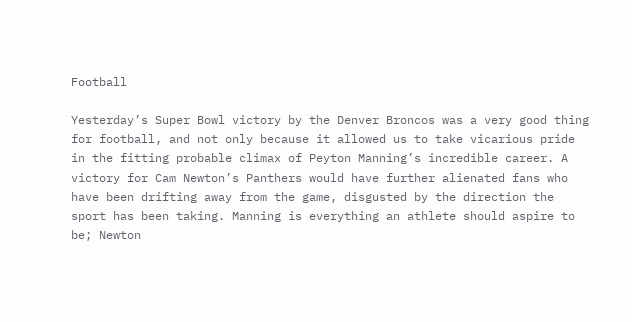Football

Yesterday’s Super Bowl victory by the Denver Broncos was a very good thing for football, and not only because it allowed us to take vicarious pride in the fitting probable climax of Peyton Manning’s incredible career. A victory for Cam Newton’s Panthers would have further alienated fans who have been drifting away from the game, disgusted by the direction the sport has been taking. Manning is everything an athlete should aspire to be; Newton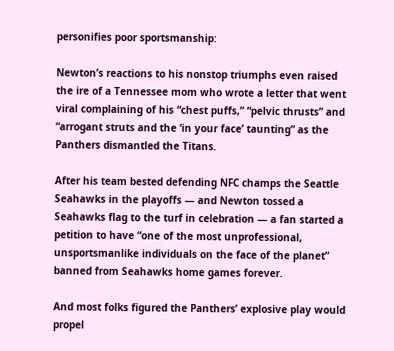personifies poor sportsmanship:

Newton’s reactions to his nonstop triumphs even raised the ire of a Tennessee mom who wrote a letter that went viral complaining of his “chest puffs,” “pelvic thrusts” and “arrogant struts and the ‘in your face’ taunting” as the Panthers dismantled the Titans.

After his team bested defending NFC champs the Seattle Seahawks in the playoffs — and Newton tossed a Seahawks flag to the turf in celebration — a fan started a petition to have “one of the most unprofessional, unsportsmanlike individuals on the face of the planet” banned from Seahawks home games forever.

And most folks figured the Panthers’ explosive play would propel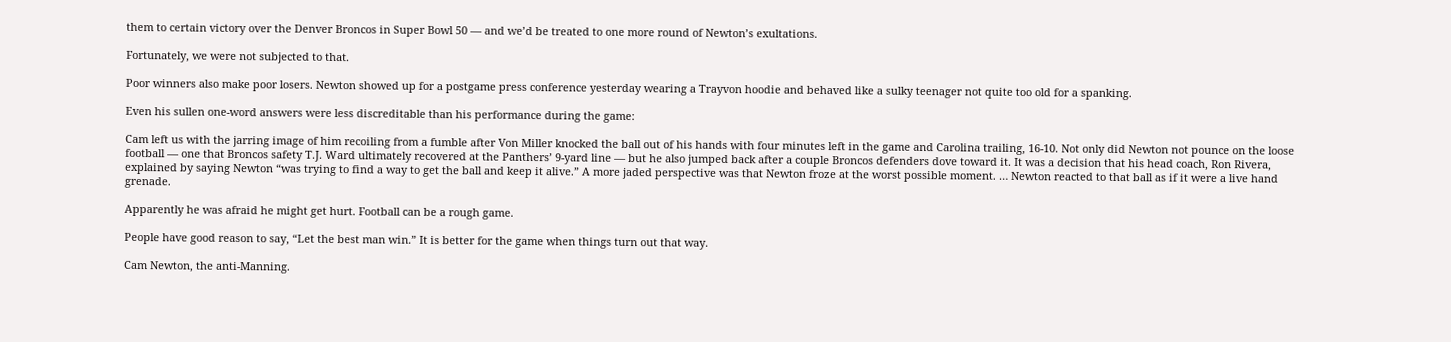them to certain victory over the Denver Broncos in Super Bowl 50 — and we’d be treated to one more round of Newton’s exultations.

Fortunately, we were not subjected to that.

Poor winners also make poor losers. Newton showed up for a postgame press conference yesterday wearing a Trayvon hoodie and behaved like a sulky teenager not quite too old for a spanking.

Even his sullen one-word answers were less discreditable than his performance during the game:

Cam left us with the jarring image of him recoiling from a fumble after Von Miller knocked the ball out of his hands with four minutes left in the game and Carolina trailing, 16-10. Not only did Newton not pounce on the loose football — one that Broncos safety T.J. Ward ultimately recovered at the Panthers’ 9-yard line — but he also jumped back after a couple Broncos defenders dove toward it. It was a decision that his head coach, Ron Rivera, explained by saying Newton “was trying to find a way to get the ball and keep it alive.” A more jaded perspective was that Newton froze at the worst possible moment. … Newton reacted to that ball as if it were a live hand grenade.

Apparently he was afraid he might get hurt. Football can be a rough game.

People have good reason to say, “Let the best man win.” It is better for the game when things turn out that way.

Cam Newton, the anti-Manning.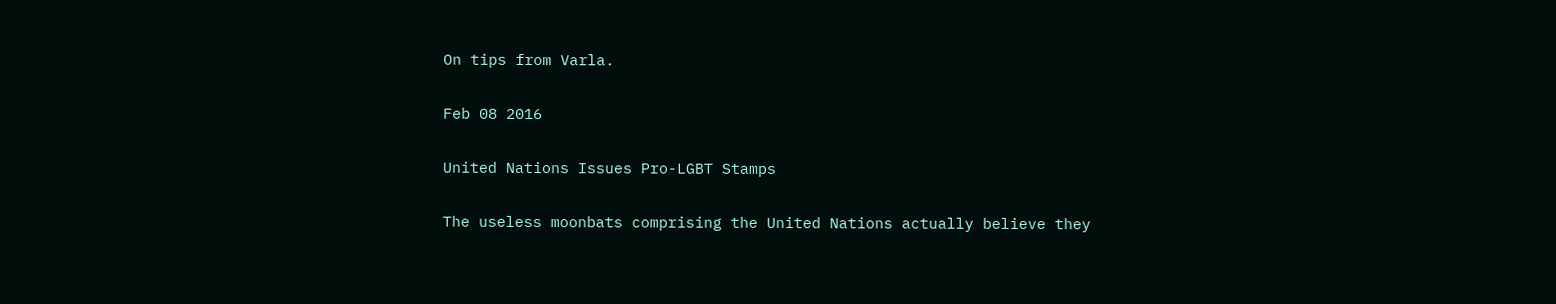On tips from Varla.

Feb 08 2016

United Nations Issues Pro-LGBT Stamps

The useless moonbats comprising the United Nations actually believe they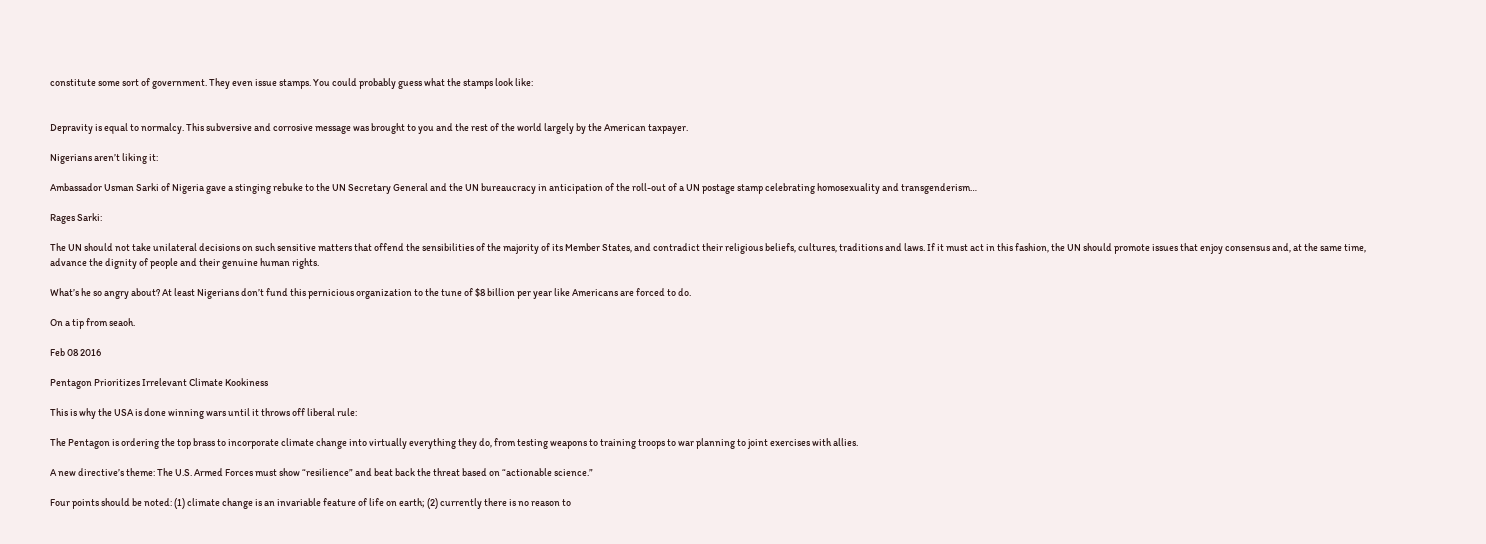constitute some sort of government. They even issue stamps. You could probably guess what the stamps look like:


Depravity is equal to normalcy. This subversive and corrosive message was brought to you and the rest of the world largely by the American taxpayer.

Nigerians aren’t liking it:

Ambassador Usman Sarki of Nigeria gave a stinging rebuke to the UN Secretary General and the UN bureaucracy in anticipation of the roll-out of a UN postage stamp celebrating homosexuality and transgenderism…

Rages Sarki:

The UN should not take unilateral decisions on such sensitive matters that offend the sensibilities of the majority of its Member States, and contradict their religious beliefs, cultures, traditions and laws. If it must act in this fashion, the UN should promote issues that enjoy consensus and, at the same time, advance the dignity of people and their genuine human rights.

What’s he so angry about? At least Nigerians don’t fund this pernicious organization to the tune of $8 billion per year like Americans are forced to do.

On a tip from seaoh.

Feb 08 2016

Pentagon Prioritizes Irrelevant Climate Kookiness

This is why the USA is done winning wars until it throws off liberal rule:

The Pentagon is ordering the top brass to incorporate climate change into virtually everything they do, from testing weapons to training troops to war planning to joint exercises with allies.

A new directive’s theme: The U.S. Armed Forces must show “resilience” and beat back the threat based on “actionable science.”

Four points should be noted: (1) climate change is an invariable feature of life on earth; (2) currently there is no reason to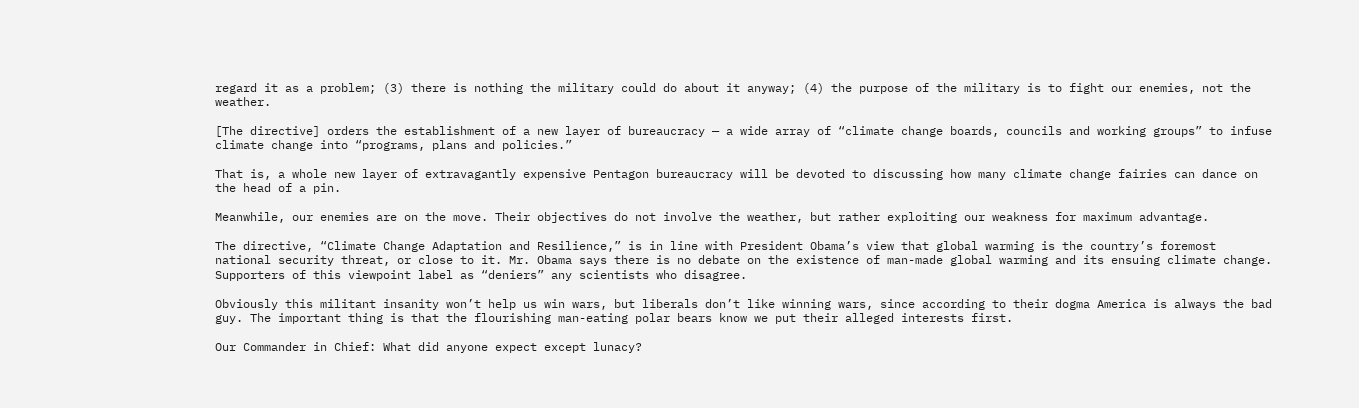regard it as a problem; (3) there is nothing the military could do about it anyway; (4) the purpose of the military is to fight our enemies, not the weather.

[The directive] orders the establishment of a new layer of bureaucracy — a wide array of “climate change boards, councils and working groups” to infuse climate change into “programs, plans and policies.”

That is, a whole new layer of extravagantly expensive Pentagon bureaucracy will be devoted to discussing how many climate change fairies can dance on the head of a pin.

Meanwhile, our enemies are on the move. Their objectives do not involve the weather, but rather exploiting our weakness for maximum advantage.

The directive, “Climate Change Adaptation and Resilience,” is in line with President Obama’s view that global warming is the country’s foremost national security threat, or close to it. Mr. Obama says there is no debate on the existence of man-made global warming and its ensuing climate change. Supporters of this viewpoint label as “deniers” any scientists who disagree.

Obviously this militant insanity won’t help us win wars, but liberals don’t like winning wars, since according to their dogma America is always the bad guy. The important thing is that the flourishing man-eating polar bears know we put their alleged interests first.

Our Commander in Chief: What did anyone expect except lunacy?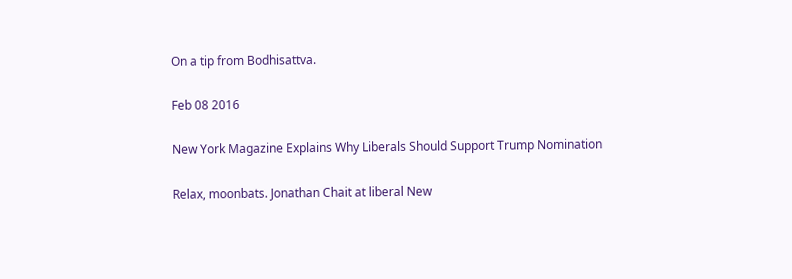On a tip from Bodhisattva.

Feb 08 2016

New York Magazine Explains Why Liberals Should Support Trump Nomination

Relax, moonbats. Jonathan Chait at liberal New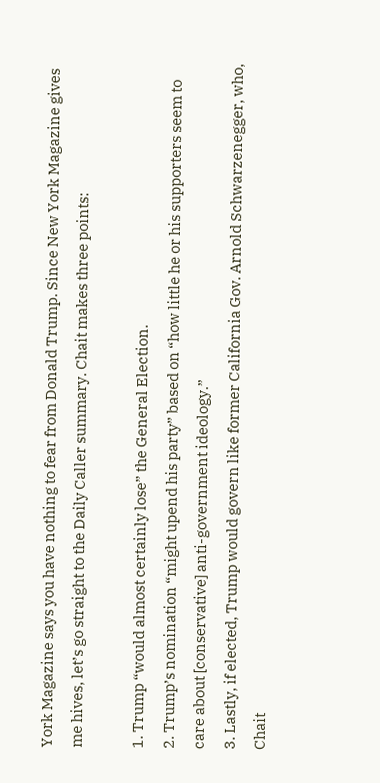York Magazine says you have nothing to fear from Donald Trump. Since New York Magazine gives me hives, let’s go straight to the Daily Caller summary. Chait makes three points:

1. Trump “would almost certainly lose” the General Election.
2. Trump’s nomination “might upend his party” based on “how little he or his supporters seem to care about [conservative] anti-government ideology.”
3. Lastly, if elected, Trump would govern like former California Gov. Arnold Schwarzenegger, who, Chait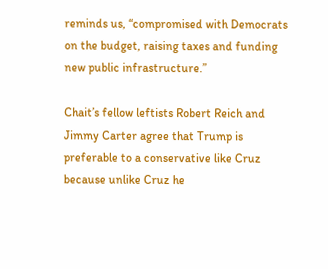reminds us, “compromised with Democrats on the budget, raising taxes and funding new public infrastructure.”

Chait’s fellow leftists Robert Reich and Jimmy Carter agree that Trump is preferable to a conservative like Cruz because unlike Cruz he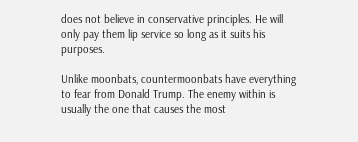does not believe in conservative principles. He will only pay them lip service so long as it suits his purposes.

Unlike moonbats, countermoonbats have everything to fear from Donald Trump. The enemy within is usually the one that causes the most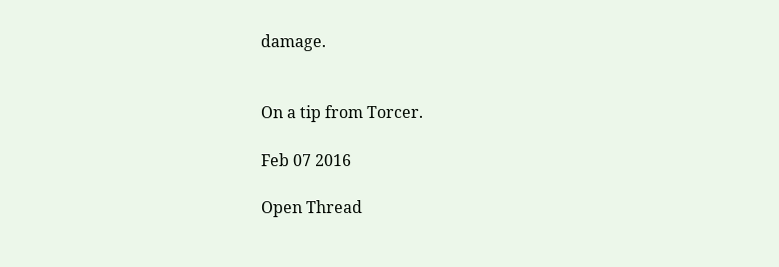damage.


On a tip from Torcer.

Feb 07 2016

Open Thread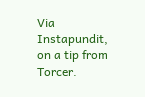Via Instapundit, on a tip from Torcer.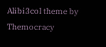Alibi3col theme by Themocracy